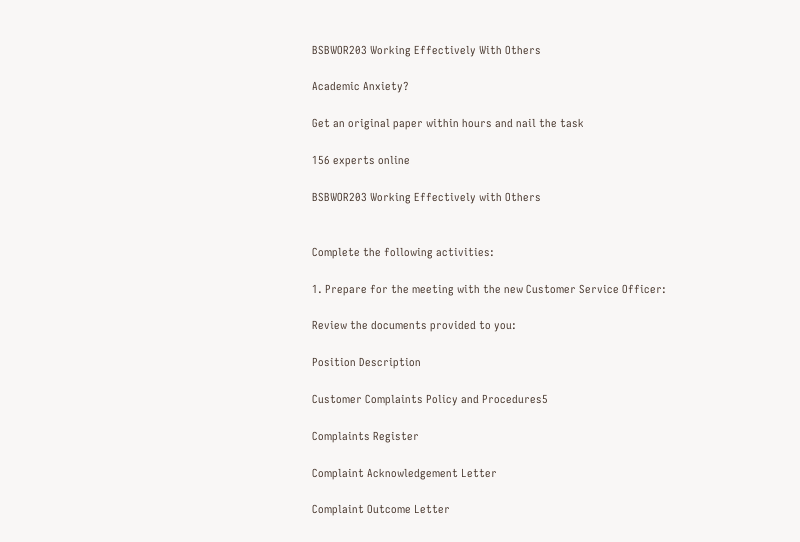BSBWOR203 Working Effectively With Others

Academic Anxiety?

Get an original paper within hours and nail the task

156 experts online

BSBWOR203 Working Effectively with Others


Complete the following activities:

1. Prepare for the meeting with the new Customer Service Officer:

Review the documents provided to you:

Position Description

Customer Complaints Policy and Procedures5

Complaints Register

Complaint Acknowledgement Letter

Complaint Outcome Letter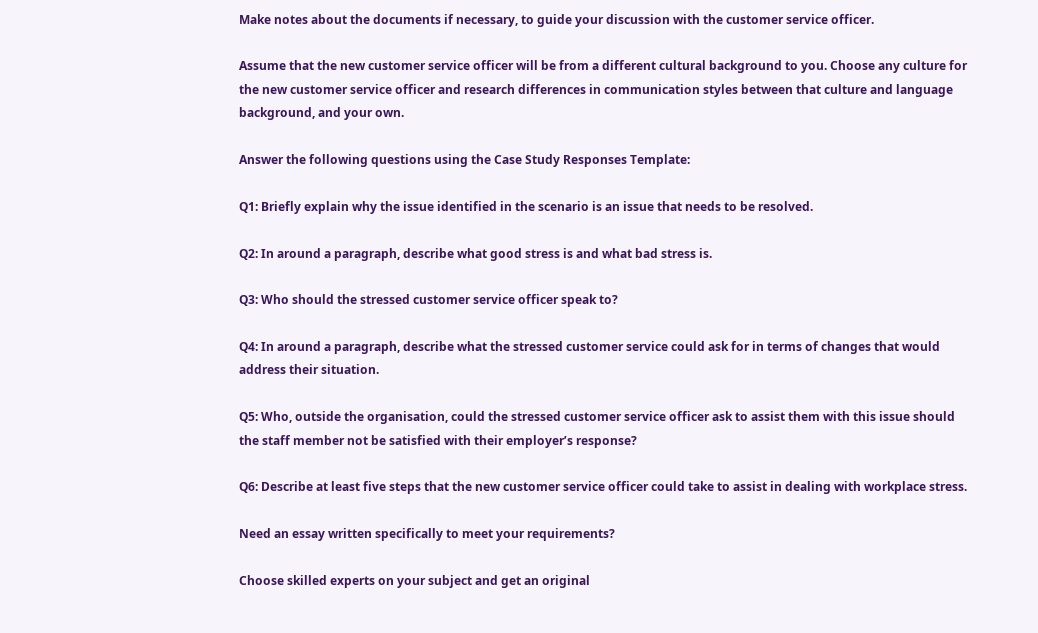Make notes about the documents if necessary, to guide your discussion with the customer service officer.

Assume that the new customer service officer will be from a different cultural background to you. Choose any culture for the new customer service officer and research differences in communication styles between that culture and language background, and your own.

Answer the following questions using the Case Study Responses Template:

Q1: Briefly explain why the issue identified in the scenario is an issue that needs to be resolved.

Q2: In around a paragraph, describe what good stress is and what bad stress is.

Q3: Who should the stressed customer service officer speak to?

Q4: In around a paragraph, describe what the stressed customer service could ask for in terms of changes that would address their situation.

Q5: Who, outside the organisation, could the stressed customer service officer ask to assist them with this issue should the staff member not be satisfied with their employer’s response?

Q6: Describe at least five steps that the new customer service officer could take to assist in dealing with workplace stress.

Need an essay written specifically to meet your requirements?

Choose skilled experts on your subject and get an original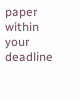paper within your deadline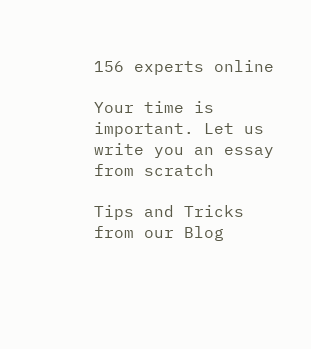156 experts online

Your time is important. Let us write you an essay from scratch

Tips and Tricks from our Blog